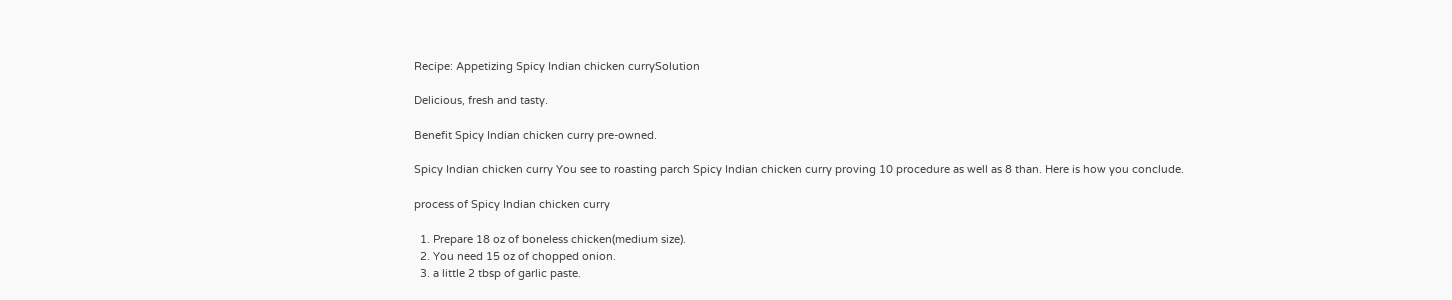Recipe: Appetizing Spicy Indian chicken currySolution

Delicious, fresh and tasty.

Benefit Spicy Indian chicken curry pre-owned.

Spicy Indian chicken curry You see to roasting parch Spicy Indian chicken curry proving 10 procedure as well as 8 than. Here is how you conclude.

process of Spicy Indian chicken curry

  1. Prepare 18 oz of boneless chicken(medium size).
  2. You need 15 oz of chopped onion.
  3. a little 2 tbsp of garlic paste.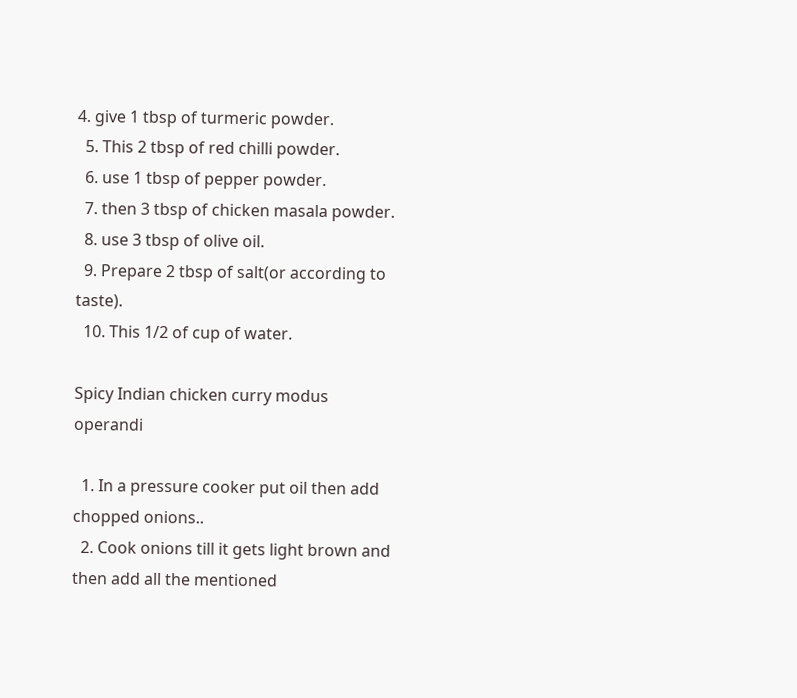4. give 1 tbsp of turmeric powder.
  5. This 2 tbsp of red chilli powder.
  6. use 1 tbsp of pepper powder.
  7. then 3 tbsp of chicken masala powder.
  8. use 3 tbsp of olive oil.
  9. Prepare 2 tbsp of salt(or according to taste).
  10. This 1/2 of cup of water.

Spicy Indian chicken curry modus operandi

  1. In a pressure cooker put oil then add chopped onions..
  2. Cook onions till it gets light brown and then add all the mentioned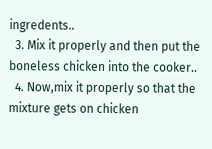ingredents..
  3. Mix it properly and then put the boneless chicken into the cooker..
  4. Now,mix it properly so that the mixture gets on chicken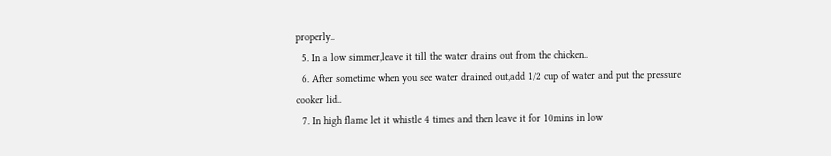properly..
  5. In a low simmer,leave it till the water drains out from the chicken..
  6. After sometime when you see water drained out,add 1/2 cup of water and put the pressure cooker lid..
  7. In high flame let it whistle 4 times and then leave it for 10mins in low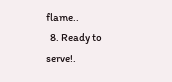flame..
  8. Ready to serve!.